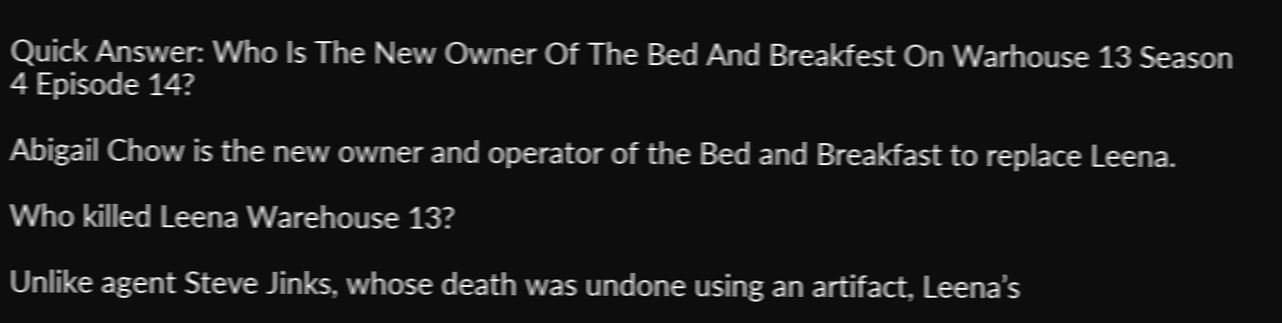Quick Answer: Who Is The New Owner Of The Bed And Breakfest On Warhouse 13 Season 4 Episode 14?

Abigail Chow is the new owner and operator of the Bed and Breakfast to replace Leena.

Who killed Leena Warehouse 13?

Unlike agent Steve Jinks, whose death was undone using an artifact, Leena’s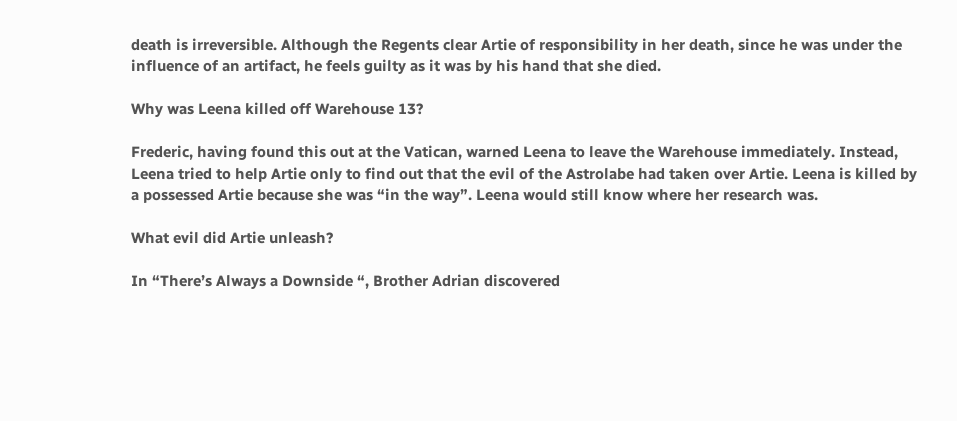death is irreversible. Although the Regents clear Artie of responsibility in her death, since he was under the influence of an artifact, he feels guilty as it was by his hand that she died.

Why was Leena killed off Warehouse 13?

Frederic, having found this out at the Vatican, warned Leena to leave the Warehouse immediately. Instead, Leena tried to help Artie only to find out that the evil of the Astrolabe had taken over Artie. Leena is killed by a possessed Artie because she was “in the way”. Leena would still know where her research was.

What evil did Artie unleash?

In “There’s Always a Downside “, Brother Adrian discovered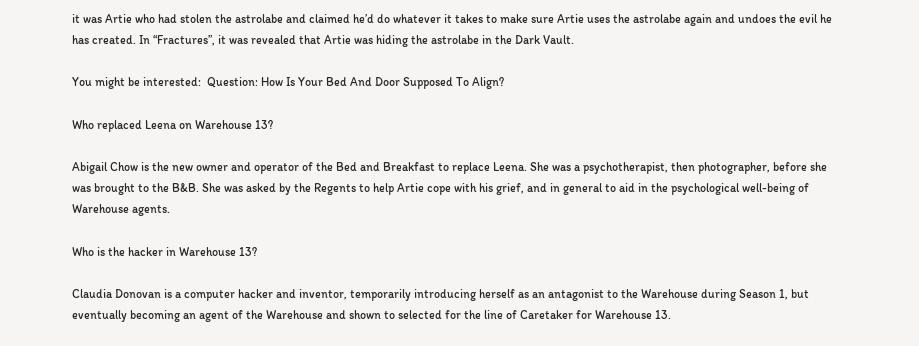it was Artie who had stolen the astrolabe and claimed he’d do whatever it takes to make sure Artie uses the astrolabe again and undoes the evil he has created. In “Fractures”, it was revealed that Artie was hiding the astrolabe in the Dark Vault.

You might be interested:  Question: How Is Your Bed And Door Supposed To Align?

Who replaced Leena on Warehouse 13?

Abigail Chow is the new owner and operator of the Bed and Breakfast to replace Leena. She was a psychotherapist, then photographer, before she was brought to the B&B. She was asked by the Regents to help Artie cope with his grief, and in general to aid in the psychological well-being of Warehouse agents.

Who is the hacker in Warehouse 13?

Claudia Donovan is a computer hacker and inventor, temporarily introducing herself as an antagonist to the Warehouse during Season 1, but eventually becoming an agent of the Warehouse and shown to selected for the line of Caretaker for Warehouse 13.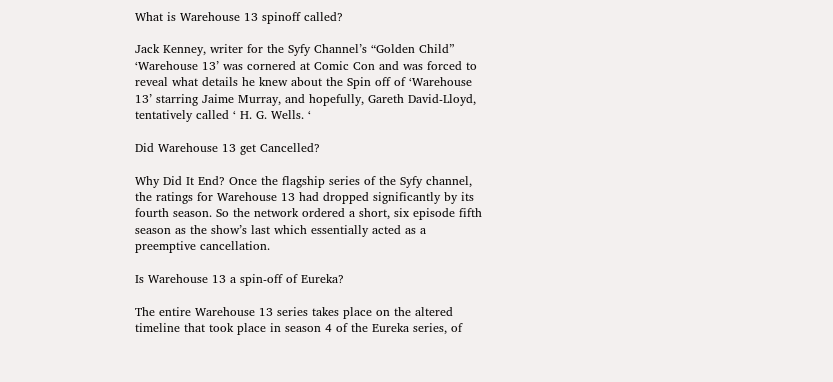What is Warehouse 13 spinoff called?

Jack Kenney, writer for the Syfy Channel’s “Golden Child” ‘Warehouse 13’ was cornered at Comic Con and was forced to reveal what details he knew about the Spin off of ‘Warehouse 13’ starring Jaime Murray, and hopefully, Gareth David-Lloyd, tentatively called ‘ H. G. Wells. ‘

Did Warehouse 13 get Cancelled?

Why Did It End? Once the flagship series of the Syfy channel, the ratings for Warehouse 13 had dropped significantly by its fourth season. So the network ordered a short, six episode fifth season as the show’s last which essentially acted as a preemptive cancellation.

Is Warehouse 13 a spin-off of Eureka?

The entire Warehouse 13 series takes place on the altered timeline that took place in season 4 of the Eureka series, of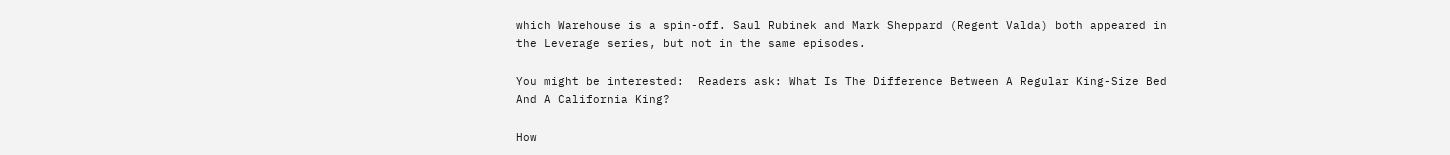which Warehouse is a spin-off. Saul Rubinek and Mark Sheppard (Regent Valda) both appeared in the Leverage series, but not in the same episodes.

You might be interested:  Readers ask: What Is The Difference Between A Regular King-Size Bed And A California King?

How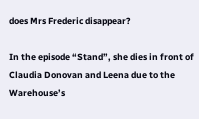does Mrs Frederic disappear?

In the episode “Stand”, she dies in front of Claudia Donovan and Leena due to the Warehouse’s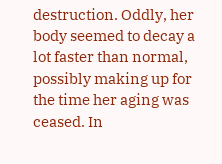destruction. Oddly, her body seemed to decay a lot faster than normal, possibly making up for the time her aging was ceased. In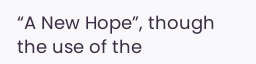“A New Hope”, though the use of the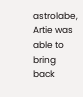astrolabe, Artie was able to bring back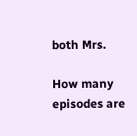both Mrs.

How many episodes are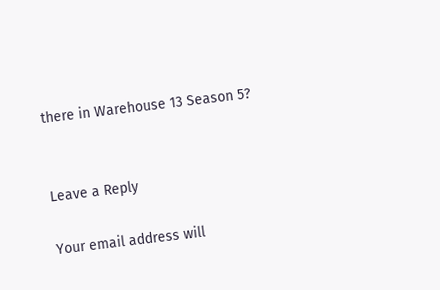there in Warehouse 13 Season 5?


Leave a Reply

Your email address will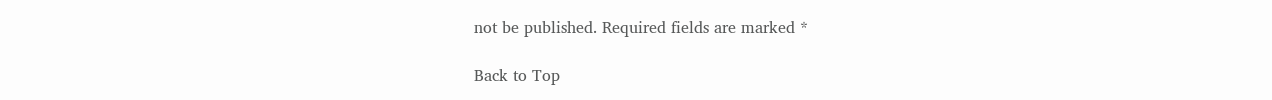not be published. Required fields are marked *

Back to Top